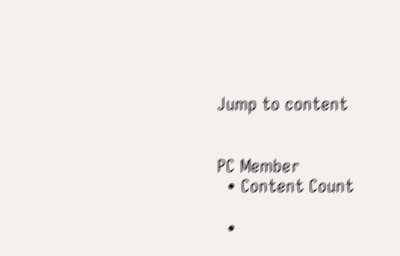Jump to content


PC Member
  • Content Count

  •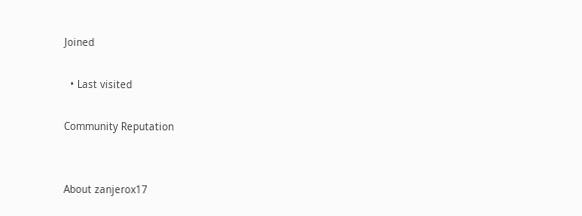Joined

  • Last visited

Community Reputation


About zanjerox17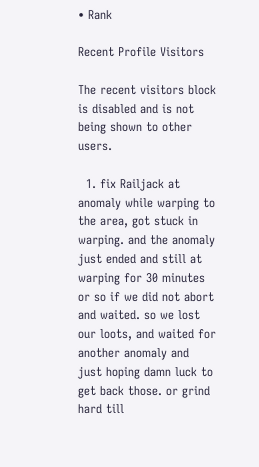• Rank

Recent Profile Visitors

The recent visitors block is disabled and is not being shown to other users.

  1. fix Railjack at anomaly while warping to the area, got stuck in warping. and the anomaly just ended and still at warping for 30 minutes or so if we did not abort and waited. so we lost our loots, and waited for another anomaly and just hoping damn luck to get back those. or grind hard till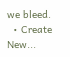we bleed.
  • Create New...